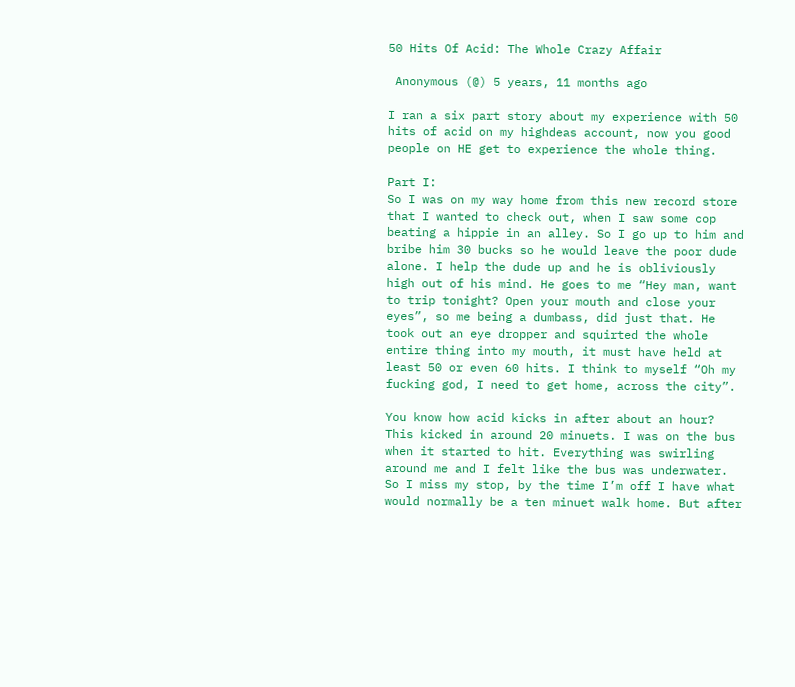50 Hits Of Acid: The Whole Crazy Affair

 Anonymous (@) 5 years, 11 months ago

I ran a six part story about my experience with 50 hits of acid on my highdeas account, now you good people on HE get to experience the whole thing.

Part I:
So I was on my way home from this new record store that I wanted to check out, when I saw some cop beating a hippie in an alley. So I go up to him and bribe him 30 bucks so he would leave the poor dude alone. I help the dude up and he is obliviously high out of his mind. He goes to me “Hey man, want to trip tonight? Open your mouth and close your eyes”, so me being a dumbass, did just that. He took out an eye dropper and squirted the whole entire thing into my mouth, it must have held at least 50 or even 60 hits. I think to myself “Oh my fucking god, I need to get home, across the city”.

You know how acid kicks in after about an hour? This kicked in around 20 minuets. I was on the bus when it started to hit. Everything was swirling around me and I felt like the bus was underwater. So I miss my stop, by the time I’m off I have what would normally be a ten minuet walk home. But after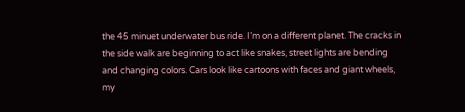the 45 minuet underwater bus ride. I’m on a different planet. The cracks in the side walk are beginning to act like snakes, street lights are bending and changing colors. Cars look like cartoons with faces and giant wheels, my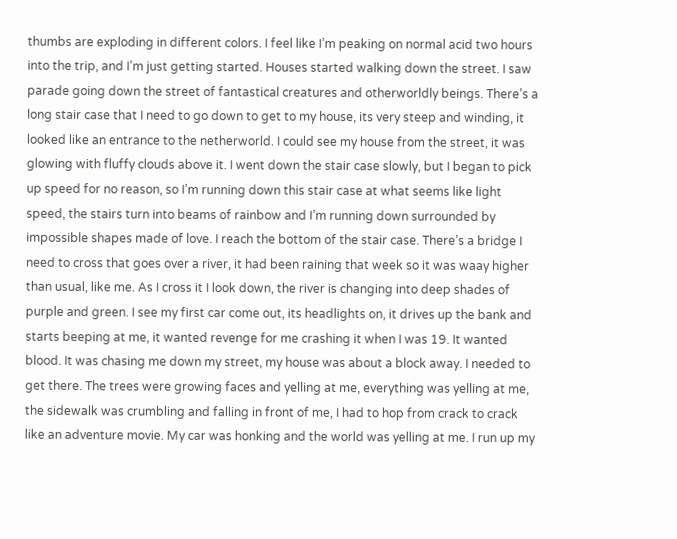thumbs are exploding in different colors. I feel like I’m peaking on normal acid two hours into the trip, and I’m just getting started. Houses started walking down the street. I saw parade going down the street of fantastical creatures and otherworldly beings. There’s a long stair case that I need to go down to get to my house, its very steep and winding, it looked like an entrance to the netherworld. I could see my house from the street, it was glowing with fluffy clouds above it. I went down the stair case slowly, but I began to pick up speed for no reason, so I’m running down this stair case at what seems like light speed, the stairs turn into beams of rainbow and I’m running down surrounded by impossible shapes made of love. I reach the bottom of the stair case. There’s a bridge I need to cross that goes over a river, it had been raining that week so it was waay higher than usual, like me. As I cross it I look down, the river is changing into deep shades of purple and green. I see my first car come out, its headlights on, it drives up the bank and starts beeping at me, it wanted revenge for me crashing it when I was 19. It wanted blood. It was chasing me down my street, my house was about a block away. I needed to get there. The trees were growing faces and yelling at me, everything was yelling at me, the sidewalk was crumbling and falling in front of me, I had to hop from crack to crack like an adventure movie. My car was honking and the world was yelling at me. I run up my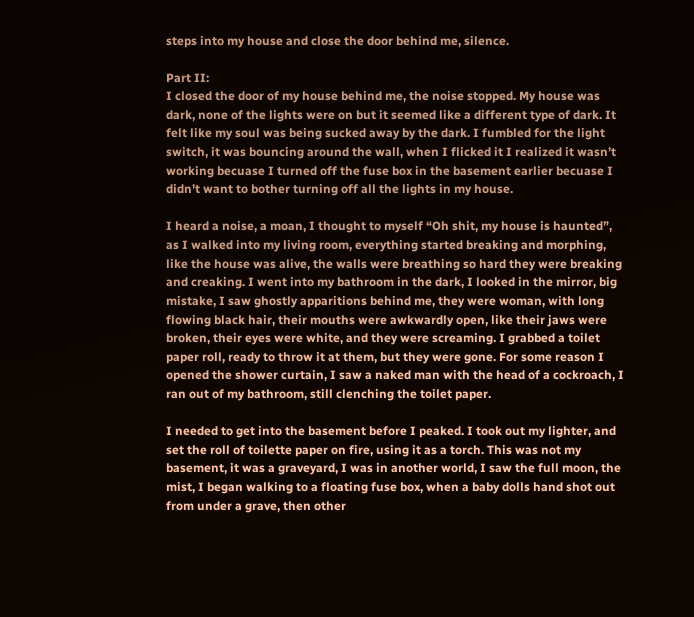steps into my house and close the door behind me, silence.

Part II:
I closed the door of my house behind me, the noise stopped. My house was dark, none of the lights were on but it seemed like a different type of dark. It felt like my soul was being sucked away by the dark. I fumbled for the light switch, it was bouncing around the wall, when I flicked it I realized it wasn’t working becuase I turned off the fuse box in the basement earlier becuase I didn’t want to bother turning off all the lights in my house.

I heard a noise, a moan, I thought to myself “Oh shit, my house is haunted”, as I walked into my living room, everything started breaking and morphing, like the house was alive, the walls were breathing so hard they were breaking and creaking. I went into my bathroom in the dark, I looked in the mirror, big mistake, I saw ghostly apparitions behind me, they were woman, with long flowing black hair, their mouths were awkwardly open, like their jaws were broken, their eyes were white, and they were screaming. I grabbed a toilet paper roll, ready to throw it at them, but they were gone. For some reason I opened the shower curtain, I saw a naked man with the head of a cockroach, I ran out of my bathroom, still clenching the toilet paper.

I needed to get into the basement before I peaked. I took out my lighter, and set the roll of toilette paper on fire, using it as a torch. This was not my basement, it was a graveyard, I was in another world, I saw the full moon, the mist, I began walking to a floating fuse box, when a baby dolls hand shot out from under a grave, then other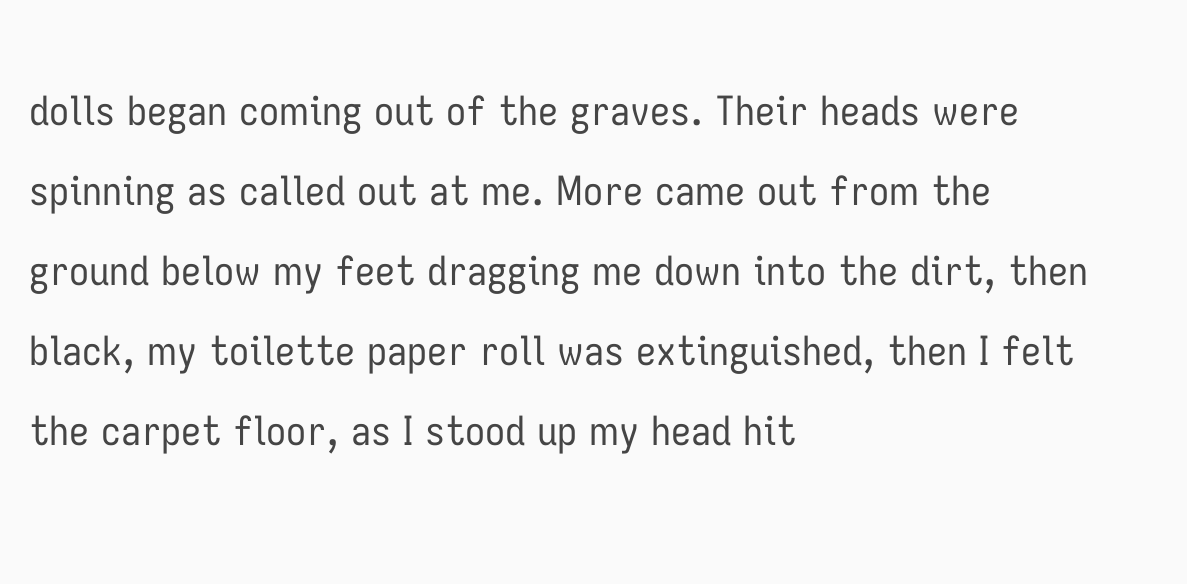dolls began coming out of the graves. Their heads were spinning as called out at me. More came out from the ground below my feet dragging me down into the dirt, then black, my toilette paper roll was extinguished, then I felt the carpet floor, as I stood up my head hit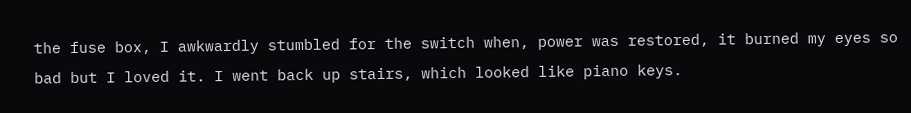the fuse box, I awkwardly stumbled for the switch when, power was restored, it burned my eyes so bad but I loved it. I went back up stairs, which looked like piano keys.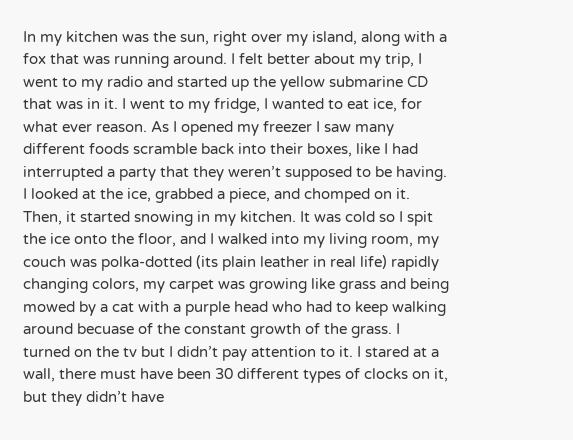In my kitchen was the sun, right over my island, along with a fox that was running around. I felt better about my trip, I went to my radio and started up the yellow submarine CD that was in it. I went to my fridge, I wanted to eat ice, for what ever reason. As I opened my freezer I saw many different foods scramble back into their boxes, like I had interrupted a party that they weren’t supposed to be having. I looked at the ice, grabbed a piece, and chomped on it. Then, it started snowing in my kitchen. It was cold so I spit the ice onto the floor, and I walked into my living room, my couch was polka-dotted (its plain leather in real life) rapidly changing colors, my carpet was growing like grass and being mowed by a cat with a purple head who had to keep walking around becuase of the constant growth of the grass. I turned on the tv but I didn’t pay attention to it. I stared at a wall, there must have been 30 different types of clocks on it, but they didn’t have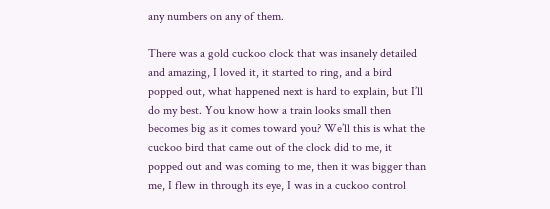any numbers on any of them.

There was a gold cuckoo clock that was insanely detailed and amazing, I loved it, it started to ring, and a bird popped out, what happened next is hard to explain, but I’ll do my best. You know how a train looks small then becomes big as it comes toward you? We’ll this is what the cuckoo bird that came out of the clock did to me, it popped out and was coming to me, then it was bigger than me, I flew in through its eye, I was in a cuckoo control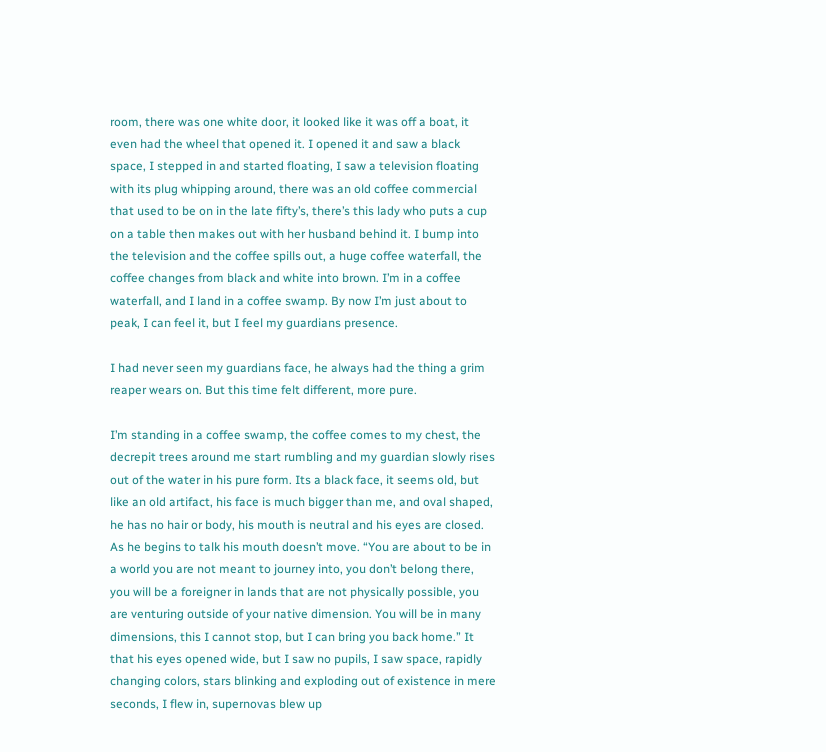room, there was one white door, it looked like it was off a boat, it even had the wheel that opened it. I opened it and saw a black space, I stepped in and started floating, I saw a television floating with its plug whipping around, there was an old coffee commercial that used to be on in the late fifty’s, there’s this lady who puts a cup on a table then makes out with her husband behind it. I bump into the television and the coffee spills out, a huge coffee waterfall, the coffee changes from black and white into brown. I’m in a coffee waterfall, and I land in a coffee swamp. By now I’m just about to peak, I can feel it, but I feel my guardians presence.

I had never seen my guardians face, he always had the thing a grim reaper wears on. But this time felt different, more pure.

I’m standing in a coffee swamp, the coffee comes to my chest, the decrepit trees around me start rumbling and my guardian slowly rises out of the water in his pure form. Its a black face, it seems old, but like an old artifact, his face is much bigger than me, and oval shaped, he has no hair or body, his mouth is neutral and his eyes are closed. As he begins to talk his mouth doesn’t move. “You are about to be in a world you are not meant to journey into, you don’t belong there, you will be a foreigner in lands that are not physically possible, you are venturing outside of your native dimension. You will be in many dimensions, this I cannot stop, but I can bring you back home.” It that his eyes opened wide, but I saw no pupils, I saw space, rapidly changing colors, stars blinking and exploding out of existence in mere seconds, I flew in, supernovas blew up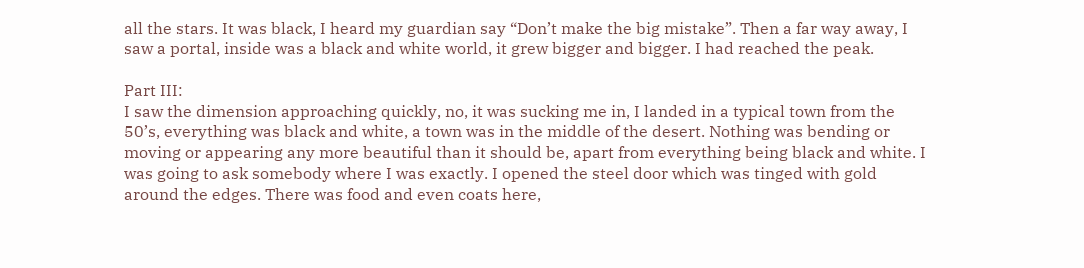all the stars. It was black, I heard my guardian say “Don’t make the big mistake”. Then a far way away, I saw a portal, inside was a black and white world, it grew bigger and bigger. I had reached the peak.

Part III:
I saw the dimension approaching quickly, no, it was sucking me in, I landed in a typical town from the 50’s, everything was black and white, a town was in the middle of the desert. Nothing was bending or moving or appearing any more beautiful than it should be, apart from everything being black and white. I was going to ask somebody where I was exactly. I opened the steel door which was tinged with gold around the edges. There was food and even coats here,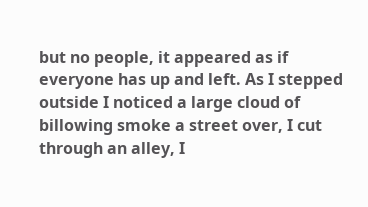but no people, it appeared as if everyone has up and left. As I stepped outside I noticed a large cloud of billowing smoke a street over, I cut through an alley, I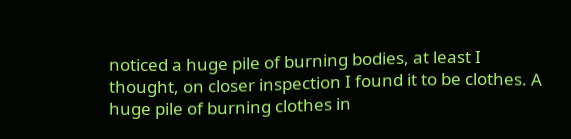noticed a huge pile of burning bodies, at least I thought, on closer inspection I found it to be clothes. A huge pile of burning clothes in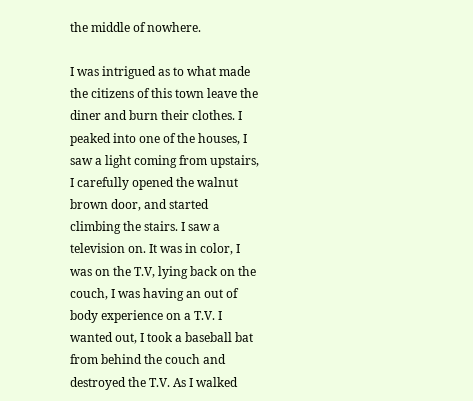the middle of nowhere.

I was intrigued as to what made the citizens of this town leave the diner and burn their clothes. I peaked into one of the houses, I saw a light coming from upstairs, I carefully opened the walnut brown door, and started climbing the stairs. I saw a television on. It was in color, I was on the T.V, lying back on the couch, I was having an out of body experience on a T.V. I wanted out, I took a baseball bat from behind the couch and destroyed the T.V. As I walked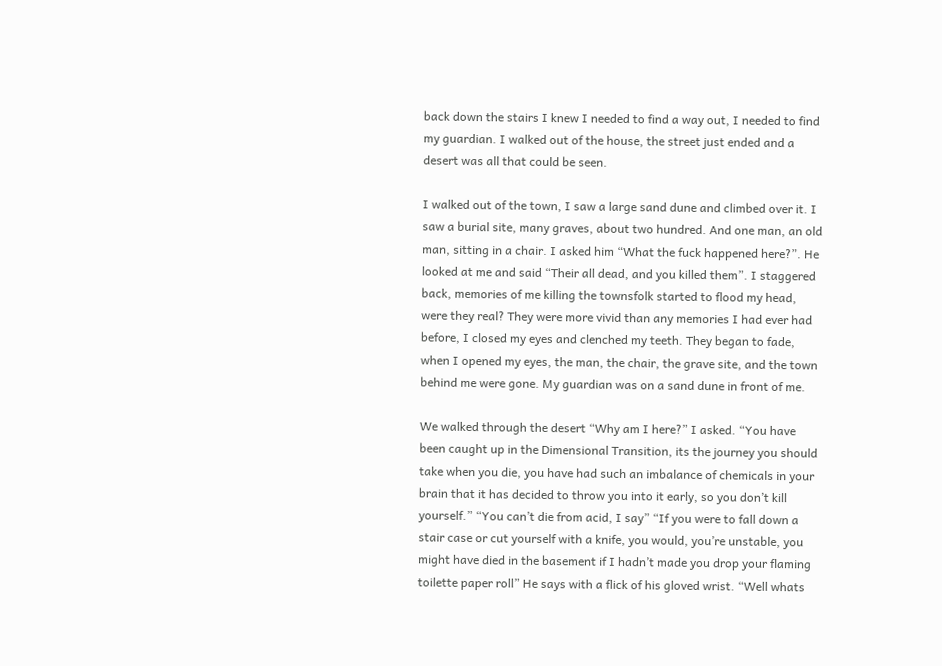back down the stairs I knew I needed to find a way out, I needed to find my guardian. I walked out of the house, the street just ended and a desert was all that could be seen.

I walked out of the town, I saw a large sand dune and climbed over it. I saw a burial site, many graves, about two hundred. And one man, an old man, sitting in a chair. I asked him “What the fuck happened here?”. He looked at me and said “Their all dead, and you killed them”. I staggered back, memories of me killing the townsfolk started to flood my head, were they real? They were more vivid than any memories I had ever had before, I closed my eyes and clenched my teeth. They began to fade, when I opened my eyes, the man, the chair, the grave site, and the town behind me were gone. My guardian was on a sand dune in front of me.

We walked through the desert “Why am I here?” I asked. “You have been caught up in the Dimensional Transition, its the journey you should take when you die, you have had such an imbalance of chemicals in your brain that it has decided to throw you into it early, so you don’t kill yourself.” “You can’t die from acid, I say” “If you were to fall down a stair case or cut yourself with a knife, you would, you’re unstable, you might have died in the basement if I hadn’t made you drop your flaming toilette paper roll” He says with a flick of his gloved wrist. “Well whats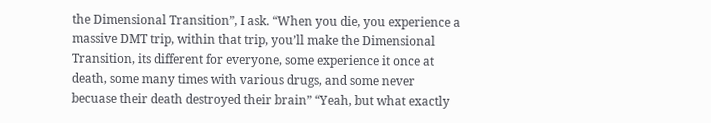the Dimensional Transition”, I ask. “When you die, you experience a massive DMT trip, within that trip, you’ll make the Dimensional Transition, its different for everyone, some experience it once at death, some many times with various drugs, and some never becuase their death destroyed their brain” “Yeah, but what exactly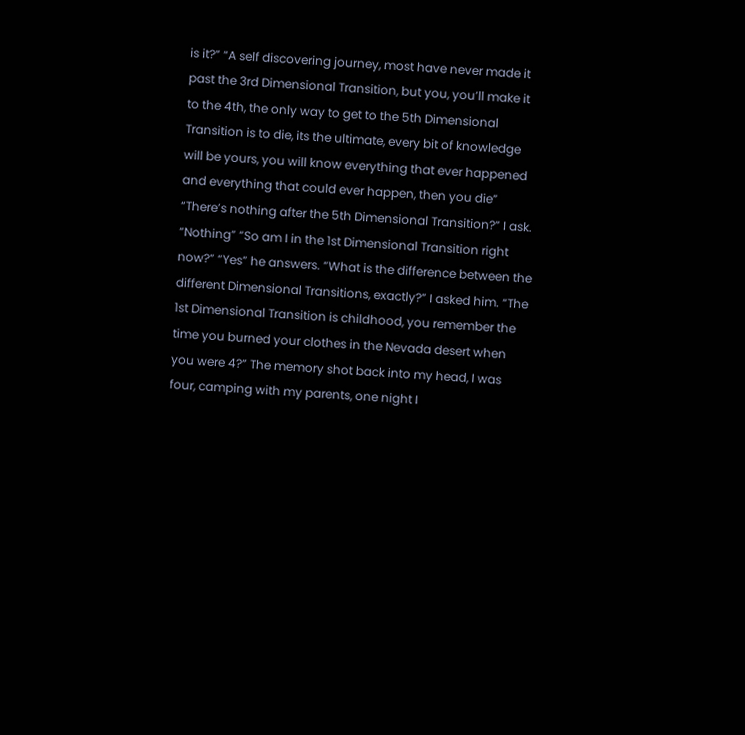is it?” “A self discovering journey, most have never made it past the 3rd Dimensional Transition, but you, you’ll make it to the 4th, the only way to get to the 5th Dimensional Transition is to die, its the ultimate, every bit of knowledge will be yours, you will know everything that ever happened and everything that could ever happen, then you die” “There’s nothing after the 5th Dimensional Transition?” I ask. “Nothing” “So am I in the 1st Dimensional Transition right now?” “Yes” he answers. “What is the difference between the different Dimensional Transitions, exactly?” I asked him. “The 1st Dimensional Transition is childhood, you remember the time you burned your clothes in the Nevada desert when you were 4?” The memory shot back into my head, I was four, camping with my parents, one night I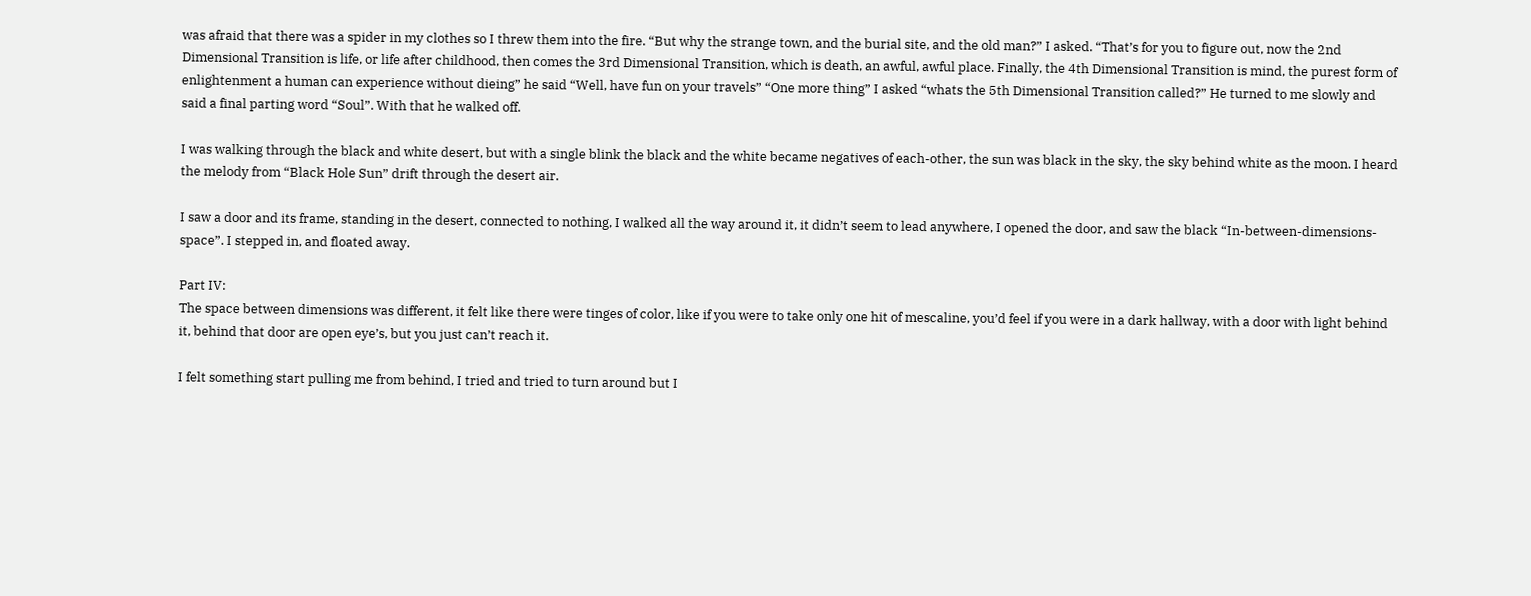was afraid that there was a spider in my clothes so I threw them into the fire. “But why the strange town, and the burial site, and the old man?” I asked. “That’s for you to figure out, now the 2nd Dimensional Transition is life, or life after childhood, then comes the 3rd Dimensional Transition, which is death, an awful, awful place. Finally, the 4th Dimensional Transition is mind, the purest form of enlightenment a human can experience without dieing” he said “Well, have fun on your travels” “One more thing” I asked “whats the 5th Dimensional Transition called?” He turned to me slowly and said a final parting word “Soul”. With that he walked off.

I was walking through the black and white desert, but with a single blink the black and the white became negatives of each-other, the sun was black in the sky, the sky behind white as the moon. I heard the melody from “Black Hole Sun” drift through the desert air.

I saw a door and its frame, standing in the desert, connected to nothing, I walked all the way around it, it didn’t seem to lead anywhere, I opened the door, and saw the black “In-between-dimensions-space”. I stepped in, and floated away.

Part IV:
The space between dimensions was different, it felt like there were tinges of color, like if you were to take only one hit of mescaline, you’d feel if you were in a dark hallway, with a door with light behind it, behind that door are open eye’s, but you just can’t reach it.

I felt something start pulling me from behind, I tried and tried to turn around but I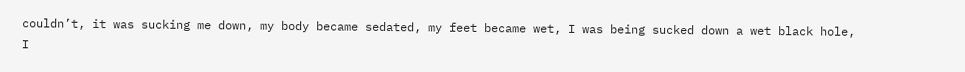couldn’t, it was sucking me down, my body became sedated, my feet became wet, I was being sucked down a wet black hole, I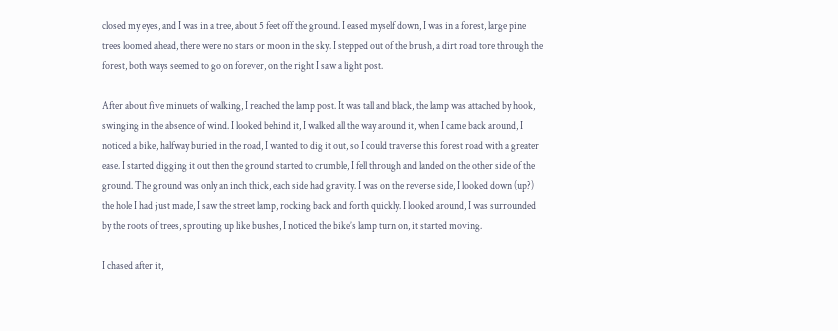closed my eyes, and I was in a tree, about 5 feet off the ground. I eased myself down, I was in a forest, large pine trees loomed ahead, there were no stars or moon in the sky. I stepped out of the brush, a dirt road tore through the forest, both ways seemed to go on forever, on the right I saw a light post.

After about five minuets of walking, I reached the lamp post. It was tall and black, the lamp was attached by hook, swinging in the absence of wind. I looked behind it, I walked all the way around it, when I came back around, I noticed a bike, halfway buried in the road, I wanted to dig it out, so I could traverse this forest road with a greater ease. I started digging it out then the ground started to crumble, I fell through and landed on the other side of the ground. The ground was only an inch thick, each side had gravity. I was on the reverse side, I looked down (up?) the hole I had just made, I saw the street lamp, rocking back and forth quickly. I looked around, I was surrounded by the roots of trees, sprouting up like bushes, I noticed the bike’s lamp turn on, it started moving.

I chased after it,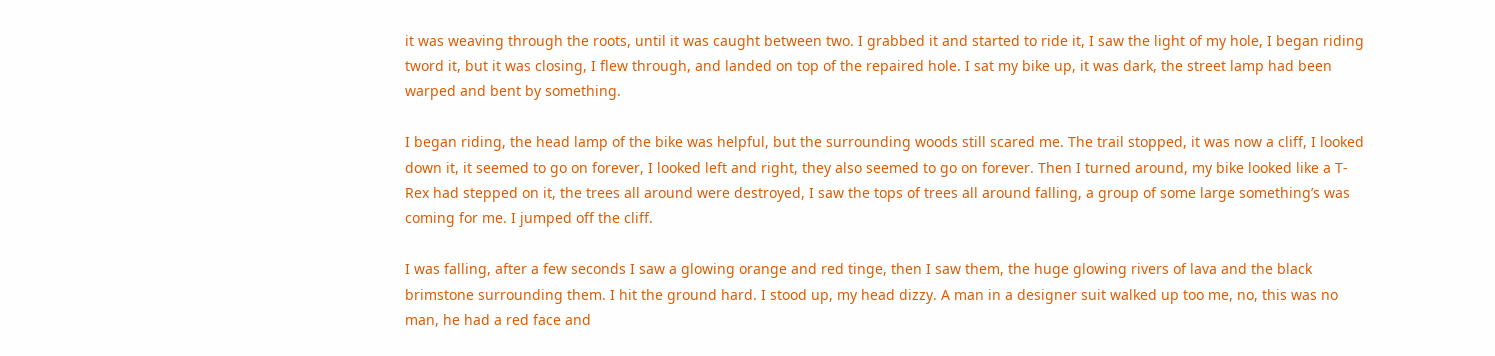it was weaving through the roots, until it was caught between two. I grabbed it and started to ride it, I saw the light of my hole, I began riding tword it, but it was closing, I flew through, and landed on top of the repaired hole. I sat my bike up, it was dark, the street lamp had been warped and bent by something.

I began riding, the head lamp of the bike was helpful, but the surrounding woods still scared me. The trail stopped, it was now a cliff, I looked down it, it seemed to go on forever, I looked left and right, they also seemed to go on forever. Then I turned around, my bike looked like a T-Rex had stepped on it, the trees all around were destroyed, I saw the tops of trees all around falling, a group of some large something’s was coming for me. I jumped off the cliff.

I was falling, after a few seconds I saw a glowing orange and red tinge, then I saw them, the huge glowing rivers of lava and the black brimstone surrounding them. I hit the ground hard. I stood up, my head dizzy. A man in a designer suit walked up too me, no, this was no man, he had a red face and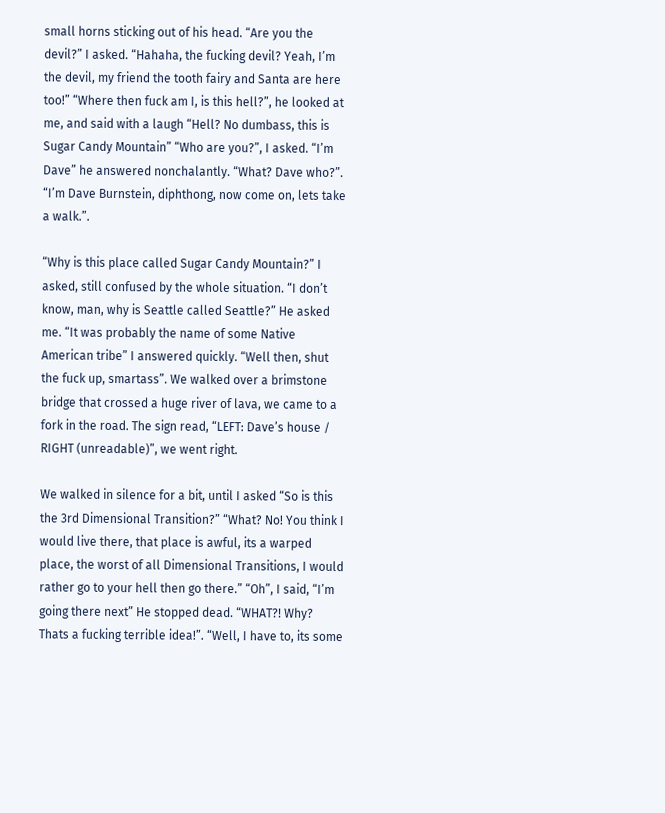small horns sticking out of his head. “Are you the devil?” I asked. “Hahaha, the fucking devil? Yeah, I’m the devil, my friend the tooth fairy and Santa are here too!” “Where then fuck am I, is this hell?”, he looked at me, and said with a laugh “Hell? No dumbass, this is Sugar Candy Mountain” “Who are you?”, I asked. “I’m Dave” he answered nonchalantly. “What? Dave who?”. “I’m Dave Burnstein, diphthong, now come on, lets take a walk.”.

“Why is this place called Sugar Candy Mountain?” I asked, still confused by the whole situation. “I don’t know, man, why is Seattle called Seattle?” He asked me. “It was probably the name of some Native American tribe” I answered quickly. “Well then, shut the fuck up, smartass”. We walked over a brimstone bridge that crossed a huge river of lava, we came to a fork in the road. The sign read, “LEFT: Dave’s house / RIGHT (unreadable)”, we went right.

We walked in silence for a bit, until I asked “So is this the 3rd Dimensional Transition?” “What? No! You think I would live there, that place is awful, its a warped place, the worst of all Dimensional Transitions, I would rather go to your hell then go there.” “Oh”, I said, “I’m going there next” He stopped dead. “WHAT?! Why? Thats a fucking terrible idea!”. “Well, I have to, its some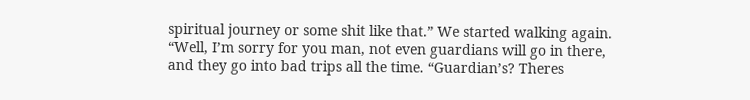spiritual journey or some shit like that.” We started walking again. “Well, I’m sorry for you man, not even guardians will go in there, and they go into bad trips all the time. “Guardian’s? Theres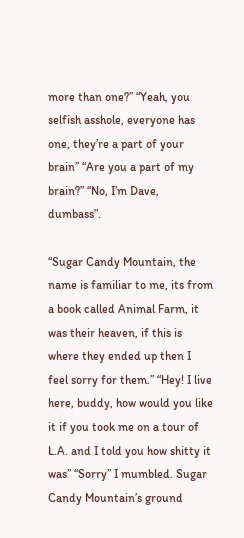more than one?” “Yeah, you selfish asshole, everyone has one, they’re a part of your brain” “Are you a part of my brain?” “No, I’m Dave, dumbass”.

“Sugar Candy Mountain, the name is familiar to me, its from a book called Animal Farm, it was their heaven, if this is where they ended up then I feel sorry for them.” “Hey! I live here, buddy, how would you like it if you took me on a tour of L.A. and I told you how shitty it was” “Sorry” I mumbled. Sugar Candy Mountain’s ground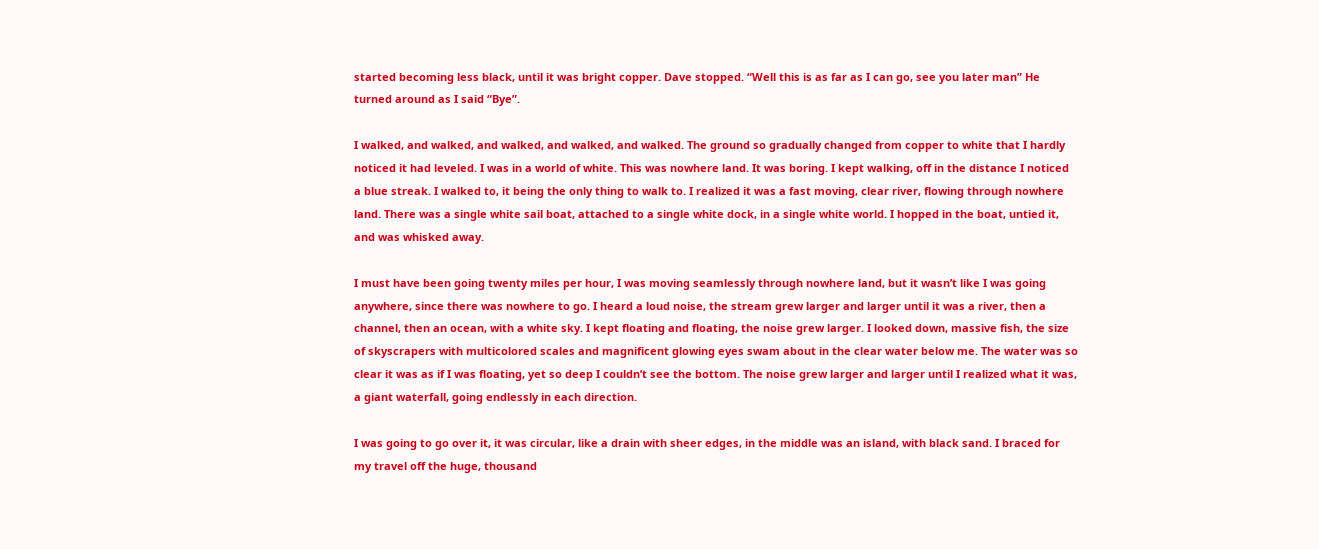started becoming less black, until it was bright copper. Dave stopped. “Well this is as far as I can go, see you later man” He turned around as I said “Bye”.

I walked, and walked, and walked, and walked, and walked. The ground so gradually changed from copper to white that I hardly noticed it had leveled. I was in a world of white. This was nowhere land. It was boring. I kept walking, off in the distance I noticed a blue streak. I walked to, it being the only thing to walk to. I realized it was a fast moving, clear river, flowing through nowhere land. There was a single white sail boat, attached to a single white dock, in a single white world. I hopped in the boat, untied it, and was whisked away.

I must have been going twenty miles per hour, I was moving seamlessly through nowhere land, but it wasn’t like I was going anywhere, since there was nowhere to go. I heard a loud noise, the stream grew larger and larger until it was a river, then a channel, then an ocean, with a white sky. I kept floating and floating, the noise grew larger. I looked down, massive fish, the size of skyscrapers with multicolored scales and magnificent glowing eyes swam about in the clear water below me. The water was so clear it was as if I was floating, yet so deep I couldn’t see the bottom. The noise grew larger and larger until I realized what it was, a giant waterfall, going endlessly in each direction.

I was going to go over it, it was circular, like a drain with sheer edges, in the middle was an island, with black sand. I braced for my travel off the huge, thousand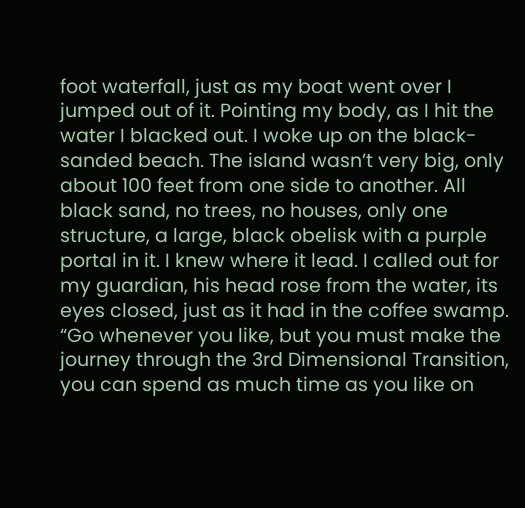foot waterfall, just as my boat went over I jumped out of it. Pointing my body, as I hit the water I blacked out. I woke up on the black-sanded beach. The island wasn’t very big, only about 100 feet from one side to another. All black sand, no trees, no houses, only one structure, a large, black obelisk with a purple portal in it. I knew where it lead. I called out for my guardian, his head rose from the water, its eyes closed, just as it had in the coffee swamp. “Go whenever you like, but you must make the journey through the 3rd Dimensional Transition, you can spend as much time as you like on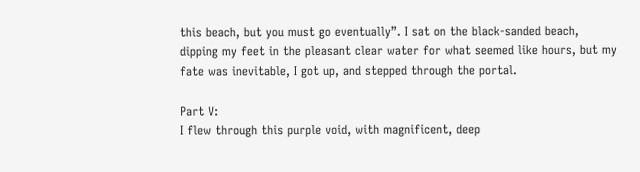this beach, but you must go eventually”. I sat on the black-sanded beach, dipping my feet in the pleasant clear water for what seemed like hours, but my fate was inevitable, I got up, and stepped through the portal.

Part V:
I flew through this purple void, with magnificent, deep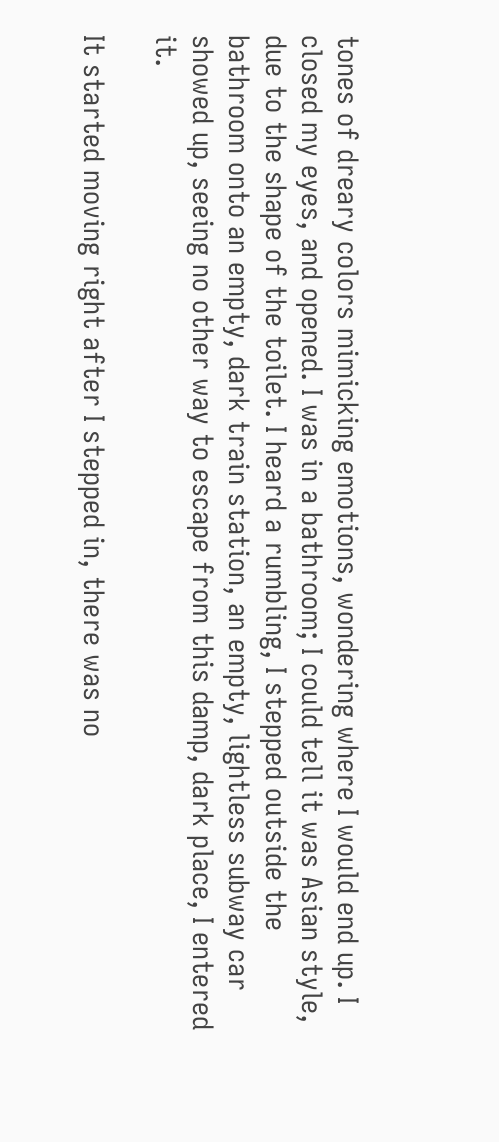tones of dreary colors mimicking emotions, wondering where I would end up. I closed my eyes, and opened. I was in a bathroom; I could tell it was Asian style, due to the shape of the toilet. I heard a rumbling, I stepped outside the bathroom onto an empty, dark train station, an empty, lightless subway car showed up, seeing no other way to escape from this damp, dark place, I entered it.

It started moving right after I stepped in, there was no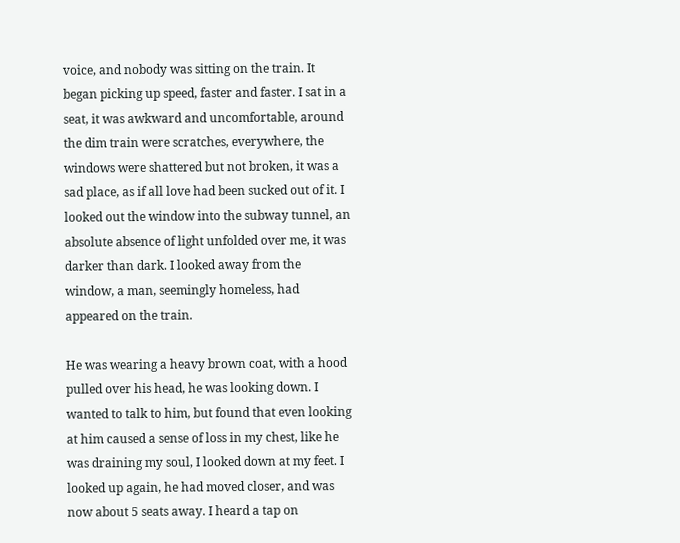voice, and nobody was sitting on the train. It began picking up speed, faster and faster. I sat in a seat, it was awkward and uncomfortable, around the dim train were scratches, everywhere, the windows were shattered but not broken, it was a sad place, as if all love had been sucked out of it. I looked out the window into the subway tunnel, an absolute absence of light unfolded over me, it was darker than dark. I looked away from the window, a man, seemingly homeless, had appeared on the train.

He was wearing a heavy brown coat, with a hood pulled over his head, he was looking down. I wanted to talk to him, but found that even looking at him caused a sense of loss in my chest, like he was draining my soul, I looked down at my feet. I looked up again, he had moved closer, and was now about 5 seats away. I heard a tap on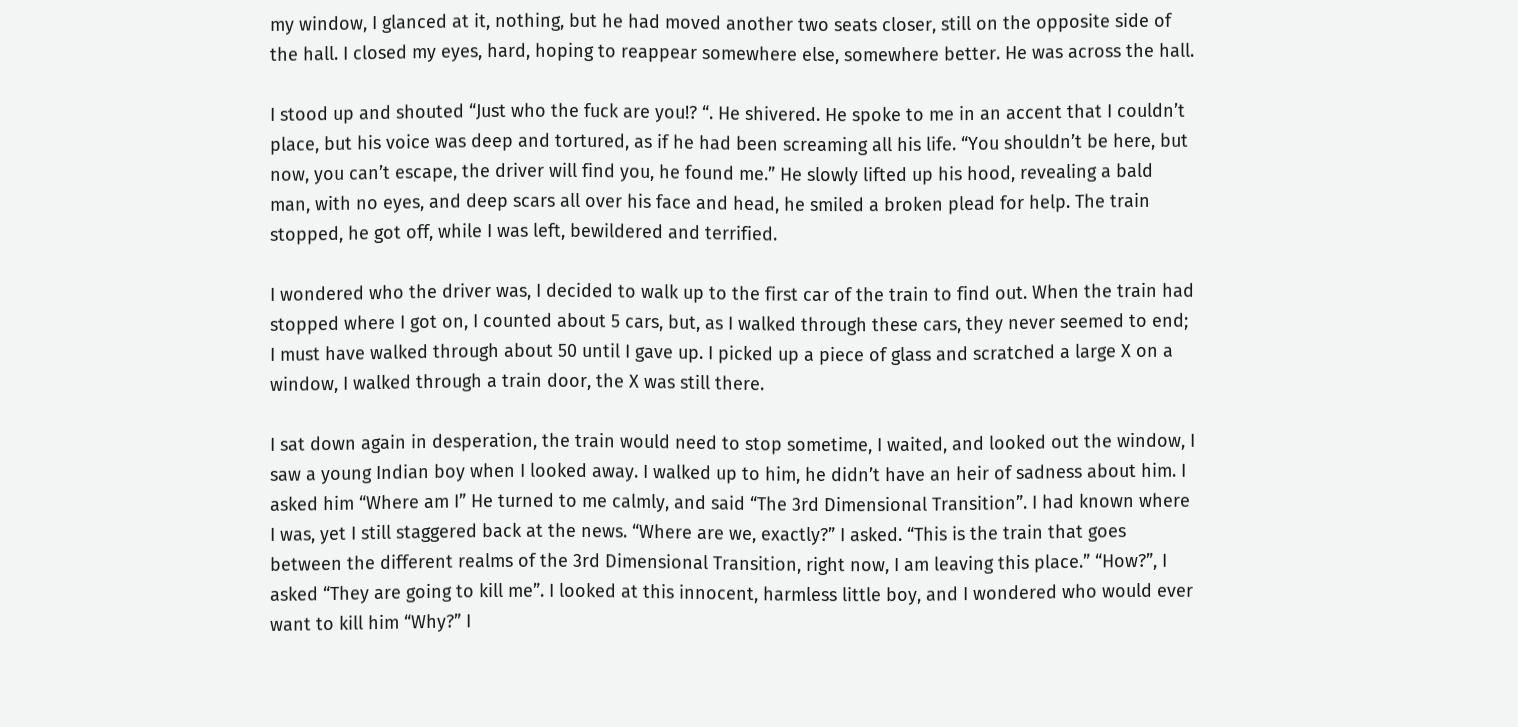my window, I glanced at it, nothing, but he had moved another two seats closer, still on the opposite side of the hall. I closed my eyes, hard, hoping to reappear somewhere else, somewhere better. He was across the hall.

I stood up and shouted “Just who the fuck are you!? “. He shivered. He spoke to me in an accent that I couldn’t place, but his voice was deep and tortured, as if he had been screaming all his life. “You shouldn’t be here, but now, you can’t escape, the driver will find you, he found me.” He slowly lifted up his hood, revealing a bald man, with no eyes, and deep scars all over his face and head, he smiled a broken plead for help. The train stopped, he got off, while I was left, bewildered and terrified.

I wondered who the driver was, I decided to walk up to the first car of the train to find out. When the train had stopped where I got on, I counted about 5 cars, but, as I walked through these cars, they never seemed to end; I must have walked through about 50 until I gave up. I picked up a piece of glass and scratched a large X on a window, I walked through a train door, the X was still there.

I sat down again in desperation, the train would need to stop sometime, I waited, and looked out the window, I saw a young Indian boy when I looked away. I walked up to him, he didn’t have an heir of sadness about him. I asked him “Where am I” He turned to me calmly, and said “The 3rd Dimensional Transition”. I had known where I was, yet I still staggered back at the news. “Where are we, exactly?” I asked. “This is the train that goes between the different realms of the 3rd Dimensional Transition, right now, I am leaving this place.” “How?”, I asked “They are going to kill me”. I looked at this innocent, harmless little boy, and I wondered who would ever want to kill him “Why?” I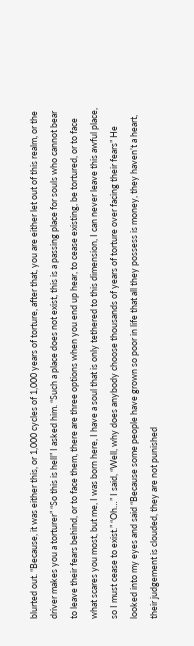blurted out. “Because, it was either this, or 1,000 cycles of 1,000 years of torture, after that, you are either let out of this realm, or the driver makes you a torturer” “So this is hell” I asked him. “Such a place does not exist, this is a passing place for souls who cannot bear to leave their fears behind, or to face them, there are three options when you end up hear, to cease existing, be tortured, or to face what scares you most, but me, I was born here, I have a soul that is only tethered to this dimension, I can never leave this awful place, so I must cease to exist.” “Oh…” I said, “Well, why does anybody choose thousands of years of torture over facing their fears” He looked into my eyes and said “Because some people have grown so poor in life that all they possess is money, they haven’t a heart, their judgement is clouded, they are not punished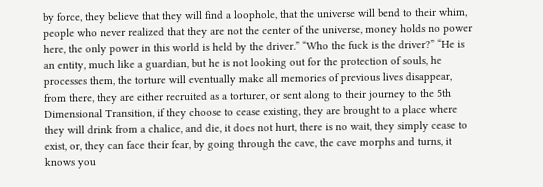by force, they believe that they will find a loophole, that the universe will bend to their whim, people who never realized that they are not the center of the universe, money holds no power here, the only power in this world is held by the driver.” “Who the fuck is the driver?” “He is an entity, much like a guardian, but he is not looking out for the protection of souls, he processes them, the torture will eventually make all memories of previous lives disappear, from there, they are either recruited as a torturer, or sent along to their journey to the 5th Dimensional Transition, if they choose to cease existing, they are brought to a place where they will drink from a chalice, and die, it does not hurt, there is no wait, they simply cease to exist, or, they can face their fear, by going through the cave, the cave morphs and turns, it knows you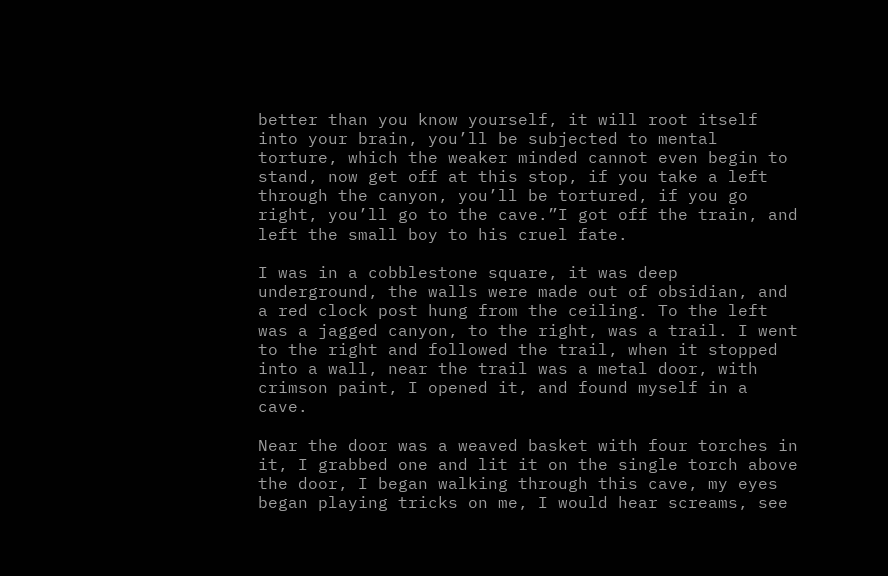better than you know yourself, it will root itself into your brain, you’ll be subjected to mental torture, which the weaker minded cannot even begin to stand, now get off at this stop, if you take a left through the canyon, you’ll be tortured, if you go right, you’ll go to the cave.”I got off the train, and left the small boy to his cruel fate.

I was in a cobblestone square, it was deep underground, the walls were made out of obsidian, and a red clock post hung from the ceiling. To the left was a jagged canyon, to the right, was a trail. I went to the right and followed the trail, when it stopped into a wall, near the trail was a metal door, with crimson paint, I opened it, and found myself in a cave.

Near the door was a weaved basket with four torches in it, I grabbed one and lit it on the single torch above the door, I began walking through this cave, my eyes began playing tricks on me, I would hear screams, see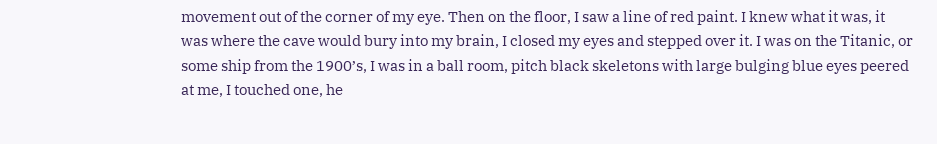movement out of the corner of my eye. Then on the floor, I saw a line of red paint. I knew what it was, it was where the cave would bury into my brain, I closed my eyes and stepped over it. I was on the Titanic, or some ship from the 1900’s, I was in a ball room, pitch black skeletons with large bulging blue eyes peered at me, I touched one, he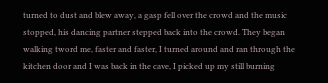turned to dust and blew away, a gasp fell over the crowd and the music stopped, his dancing partner stepped back into the crowd. They began walking tword me, faster and faster, I turned around and ran through the kitchen door and I was back in the cave, I picked up my still burning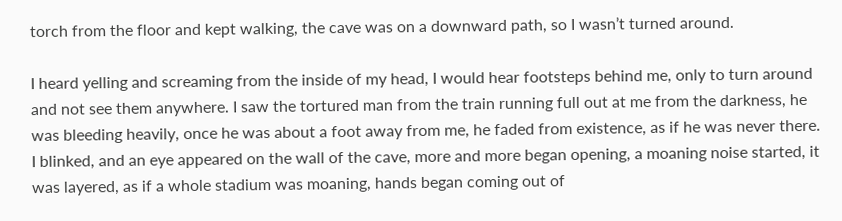torch from the floor and kept walking, the cave was on a downward path, so I wasn’t turned around.

I heard yelling and screaming from the inside of my head, I would hear footsteps behind me, only to turn around and not see them anywhere. I saw the tortured man from the train running full out at me from the darkness, he was bleeding heavily, once he was about a foot away from me, he faded from existence, as if he was never there. I blinked, and an eye appeared on the wall of the cave, more and more began opening, a moaning noise started, it was layered, as if a whole stadium was moaning, hands began coming out of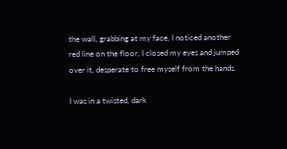the wall, grabbing at my face, I noticed another red line on the floor, I closed my eyes and jumped over it, desperate to free myself from the hands.

I was in a twisted, dark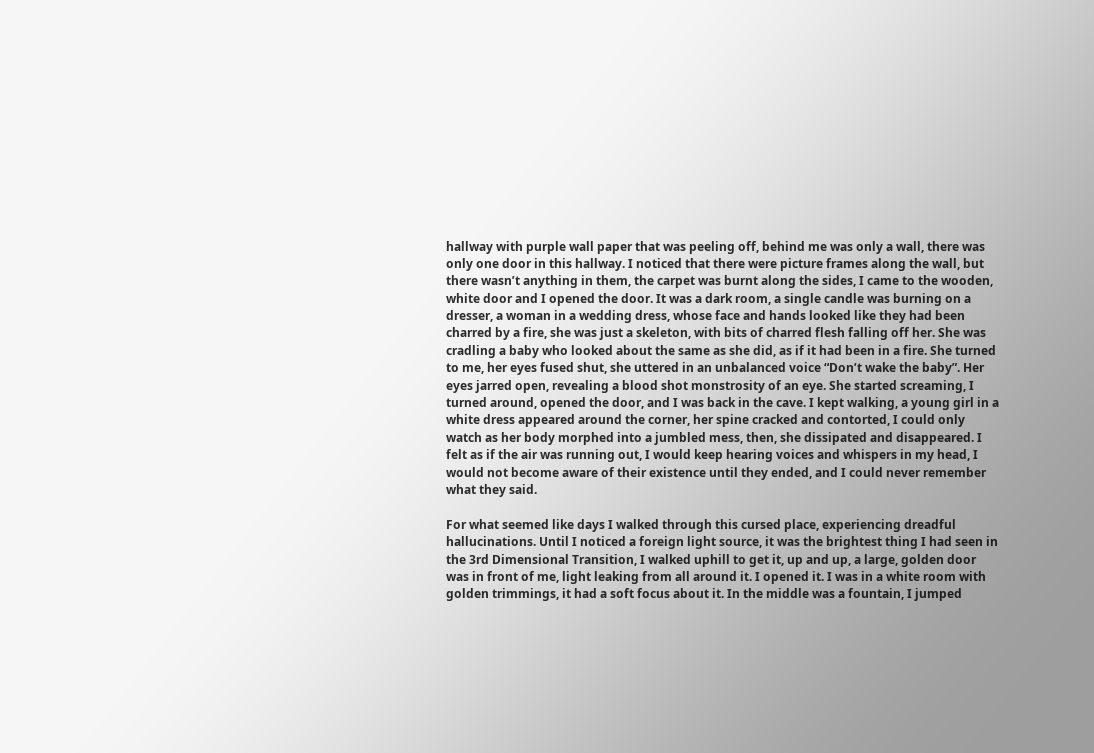hallway with purple wall paper that was peeling off, behind me was only a wall, there was only one door in this hallway. I noticed that there were picture frames along the wall, but there wasn’t anything in them, the carpet was burnt along the sides, I came to the wooden, white door and I opened the door. It was a dark room, a single candle was burning on a dresser, a woman in a wedding dress, whose face and hands looked like they had been charred by a fire, she was just a skeleton, with bits of charred flesh falling off her. She was cradling a baby who looked about the same as she did, as if it had been in a fire. She turned to me, her eyes fused shut, she uttered in an unbalanced voice “Don’t wake the baby”. Her eyes jarred open, revealing a blood shot monstrosity of an eye. She started screaming, I turned around, opened the door, and I was back in the cave. I kept walking, a young girl in a white dress appeared around the corner, her spine cracked and contorted, I could only watch as her body morphed into a jumbled mess, then, she dissipated and disappeared. I felt as if the air was running out, I would keep hearing voices and whispers in my head, I would not become aware of their existence until they ended, and I could never remember what they said.

For what seemed like days I walked through this cursed place, experiencing dreadful hallucinations. Until I noticed a foreign light source, it was the brightest thing I had seen in the 3rd Dimensional Transition, I walked uphill to get it, up and up, a large, golden door was in front of me, light leaking from all around it. I opened it. I was in a white room with golden trimmings, it had a soft focus about it. In the middle was a fountain, I jumped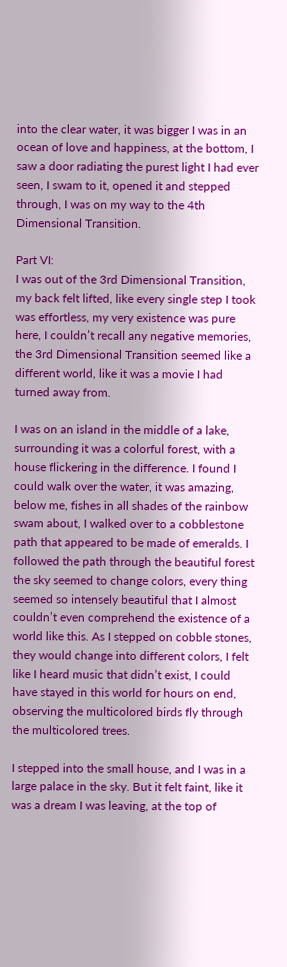into the clear water, it was bigger I was in an ocean of love and happiness, at the bottom, I saw a door radiating the purest light I had ever seen, I swam to it, opened it and stepped through, I was on my way to the 4th Dimensional Transition.

Part VI:
I was out of the 3rd Dimensional Transition, my back felt lifted, like every single step I took was effortless, my very existence was pure here, I couldn’t recall any negative memories, the 3rd Dimensional Transition seemed like a different world, like it was a movie I had turned away from.

I was on an island in the middle of a lake, surrounding it was a colorful forest, with a house flickering in the difference. I found I could walk over the water, it was amazing, below me, fishes in all shades of the rainbow swam about, I walked over to a cobblestone path that appeared to be made of emeralds. I followed the path through the beautiful forest the sky seemed to change colors, every thing seemed so intensely beautiful that I almost couldn’t even comprehend the existence of a world like this. As I stepped on cobble stones, they would change into different colors, I felt like I heard music that didn’t exist, I could have stayed in this world for hours on end, observing the multicolored birds fly through the multicolored trees.

I stepped into the small house, and I was in a large palace in the sky. But it felt faint, like it was a dream I was leaving, at the top of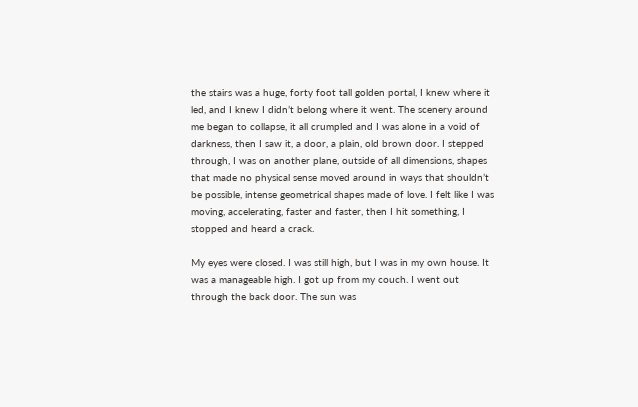the stairs was a huge, forty foot tall golden portal, I knew where it led, and I knew I didn’t belong where it went. The scenery around me began to collapse, it all crumpled and I was alone in a void of darkness, then I saw it, a door, a plain, old brown door. I stepped through, I was on another plane, outside of all dimensions, shapes that made no physical sense moved around in ways that shouldn’t be possible, intense geometrical shapes made of love. I felt like I was moving, accelerating, faster and faster, then I hit something, I stopped and heard a crack.

My eyes were closed. I was still high, but I was in my own house. It was a manageable high. I got up from my couch. I went out through the back door. The sun was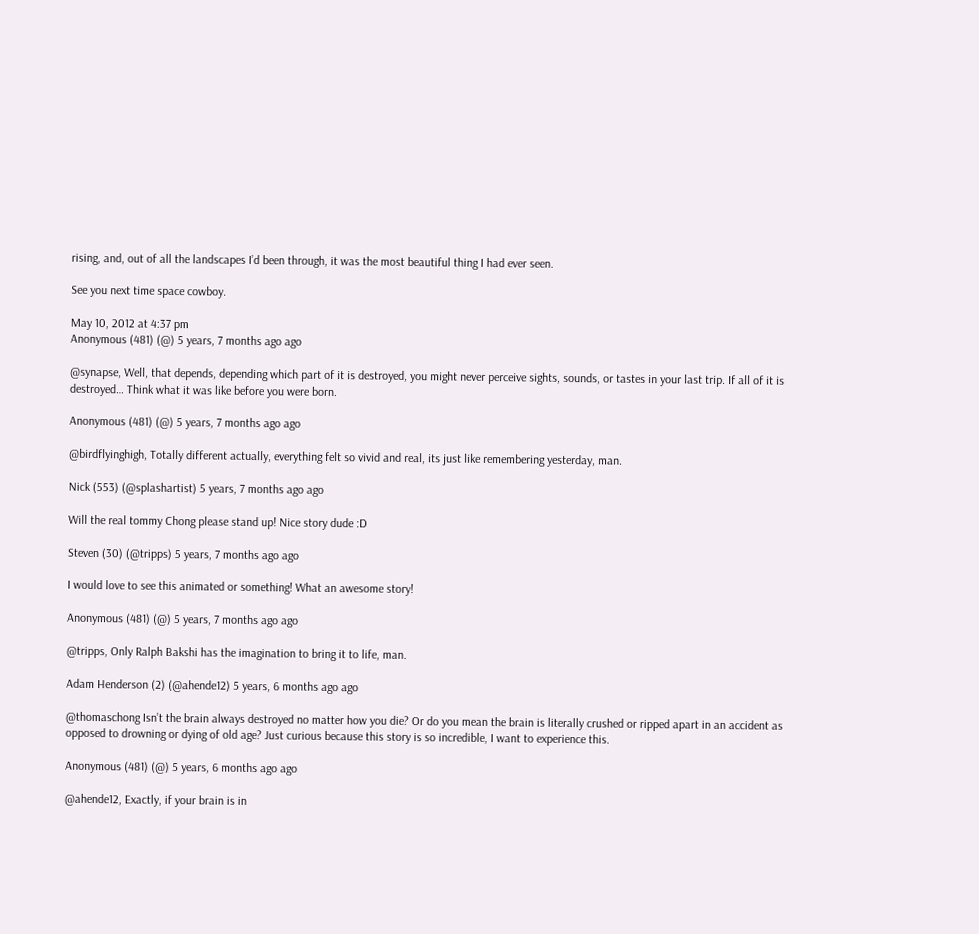rising, and, out of all the landscapes I’d been through, it was the most beautiful thing I had ever seen.

See you next time space cowboy.

May 10, 2012 at 4:37 pm
Anonymous (481) (@) 5 years, 7 months ago ago

@synapse, Well, that depends, depending which part of it is destroyed, you might never perceive sights, sounds, or tastes in your last trip. If all of it is destroyed… Think what it was like before you were born.

Anonymous (481) (@) 5 years, 7 months ago ago

@birdflyinghigh, Totally different actually, everything felt so vivid and real, its just like remembering yesterday, man.

Nick (553) (@splashartist) 5 years, 7 months ago ago

Will the real tommy Chong please stand up! Nice story dude :D

Steven (30) (@tripps) 5 years, 7 months ago ago

I would love to see this animated or something! What an awesome story!

Anonymous (481) (@) 5 years, 7 months ago ago

@tripps, Only Ralph Bakshi has the imagination to bring it to life, man.

Adam Henderson (2) (@ahende12) 5 years, 6 months ago ago

@thomaschong Isn’t the brain always destroyed no matter how you die? Or do you mean the brain is literally crushed or ripped apart in an accident as opposed to drowning or dying of old age? Just curious because this story is so incredible, I want to experience this.

Anonymous (481) (@) 5 years, 6 months ago ago

@ahende12, Exactly, if your brain is in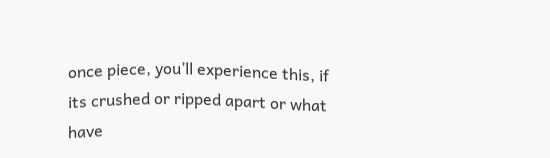once piece, you’ll experience this, if its crushed or ripped apart or what have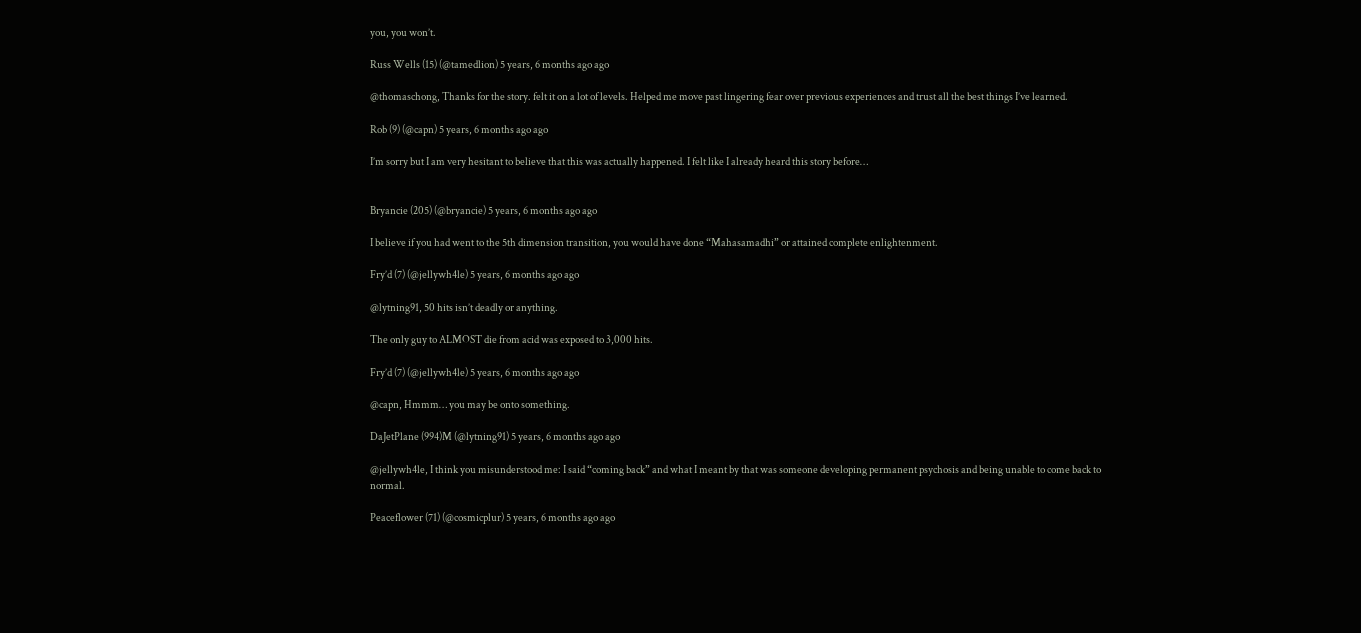you, you won’t.

Russ Wells (15) (@tamedlion) 5 years, 6 months ago ago

@thomaschong, Thanks for the story. felt it on a lot of levels. Helped me move past lingering fear over previous experiences and trust all the best things I’ve learned.

Rob (9) (@capn) 5 years, 6 months ago ago

I’m sorry but I am very hesitant to believe that this was actually happened. I felt like I already heard this story before…


Bryancie (205) (@bryancie) 5 years, 6 months ago ago

I believe if you had went to the 5th dimension transition, you would have done “Mahasamadhi” or attained complete enlightenment.

Fry’d (7) (@jellywh4le) 5 years, 6 months ago ago

@lytning91, 50 hits isn’t deadly or anything.

The only guy to ALMOST die from acid was exposed to 3,000 hits.

Fry’d (7) (@jellywh4le) 5 years, 6 months ago ago

@capn, Hmmm… you may be onto something.

DaJetPlane (994)M (@lytning91) 5 years, 6 months ago ago

@jellywh4le, I think you misunderstood me: I said “coming back” and what I meant by that was someone developing permanent psychosis and being unable to come back to normal.

Peaceflower (71) (@cosmicplur) 5 years, 6 months ago ago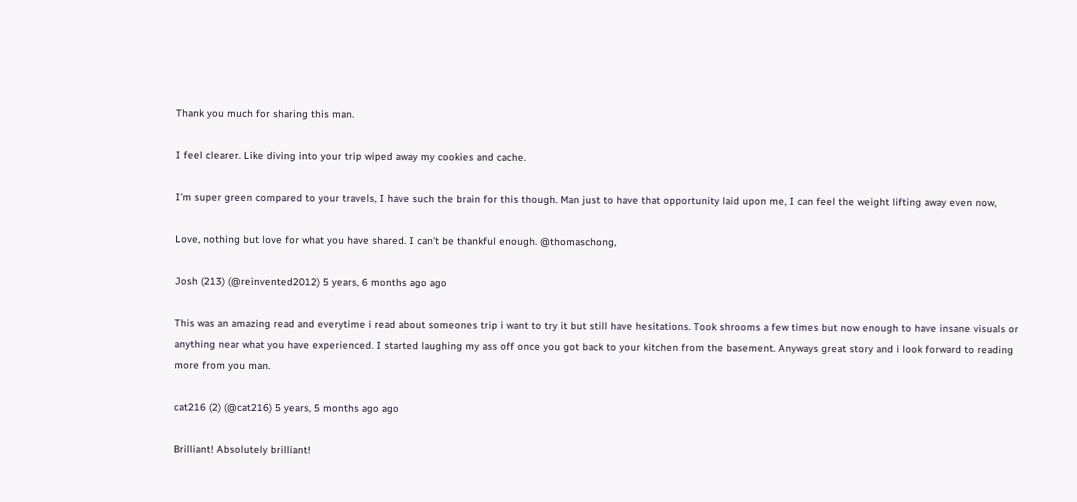Thank you much for sharing this man.

I feel clearer. Like diving into your trip wiped away my cookies and cache.

I’m super green compared to your travels, I have such the brain for this though. Man just to have that opportunity laid upon me, I can feel the weight lifting away even now,

Love, nothing but love for what you have shared. I can’t be thankful enough. @thomaschong,

Josh (213) (@reinvented2012) 5 years, 6 months ago ago

This was an amazing read and everytime i read about someones trip i want to try it but still have hesitations. Took shrooms a few times but now enough to have insane visuals or anything near what you have experienced. I started laughing my ass off once you got back to your kitchen from the basement. Anyways great story and i look forward to reading more from you man.

cat216 (2) (@cat216) 5 years, 5 months ago ago

Brilliant! Absolutely brilliant!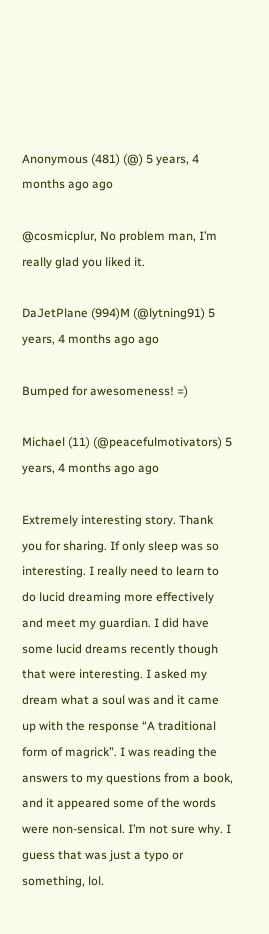Anonymous (481) (@) 5 years, 4 months ago ago

@cosmicplur, No problem man, I’m really glad you liked it.

DaJetPlane (994)M (@lytning91) 5 years, 4 months ago ago

Bumped for awesomeness! =)

Michael (11) (@peacefulmotivators) 5 years, 4 months ago ago

Extremely interesting story. Thank you for sharing. If only sleep was so interesting. I really need to learn to do lucid dreaming more effectively and meet my guardian. I did have some lucid dreams recently though that were interesting. I asked my dream what a soul was and it came up with the response “A traditional form of magrick”. I was reading the answers to my questions from a book, and it appeared some of the words were non-sensical. I’m not sure why. I guess that was just a typo or something, lol.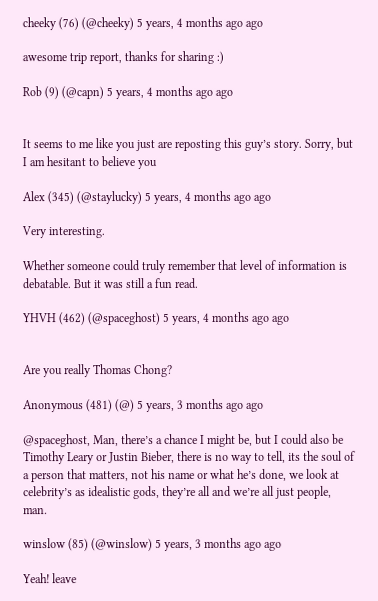cheeky (76) (@cheeky) 5 years, 4 months ago ago

awesome trip report, thanks for sharing :)

Rob (9) (@capn) 5 years, 4 months ago ago


It seems to me like you just are reposting this guy’s story. Sorry, but I am hesitant to believe you

Alex (345) (@staylucky) 5 years, 4 months ago ago

Very interesting.

Whether someone could truly remember that level of information is debatable. But it was still a fun read.

YHVH (462) (@spaceghost) 5 years, 4 months ago ago


Are you really Thomas Chong?

Anonymous (481) (@) 5 years, 3 months ago ago

@spaceghost, Man, there’s a chance I might be, but I could also be Timothy Leary or Justin Bieber, there is no way to tell, its the soul of a person that matters, not his name or what he’s done, we look at celebrity’s as idealistic gods, they’re all and we’re all just people, man.

winslow (85) (@winslow) 5 years, 3 months ago ago

Yeah! leave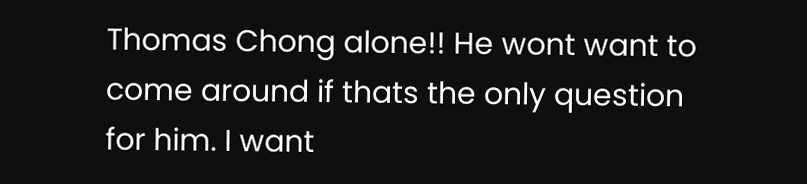Thomas Chong alone!! He wont want to come around if thats the only question for him. I want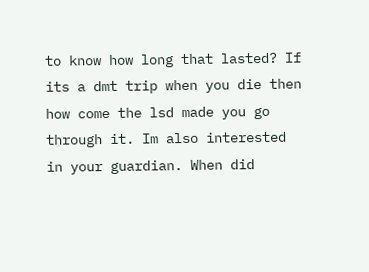to know how long that lasted? If its a dmt trip when you die then how come the lsd made you go through it. Im also interested in your guardian. When did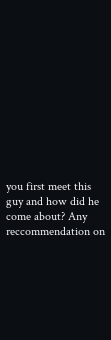you first meet this guy and how did he come about? Any reccommendation on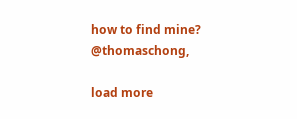how to find mine? @thomaschong,

load more